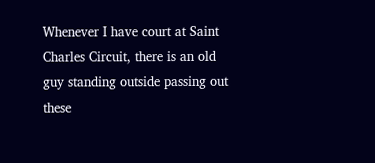Whenever I have court at Saint Charles Circuit, there is an old guy standing outside passing out these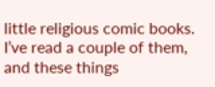little religious comic books. I’ve read a couple of them, and these things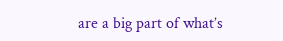are a big part of what’s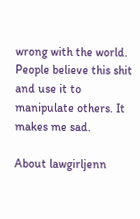wrong with the world. People believe this shit and use it to manipulate others. It makes me sad.

About lawgirljenn